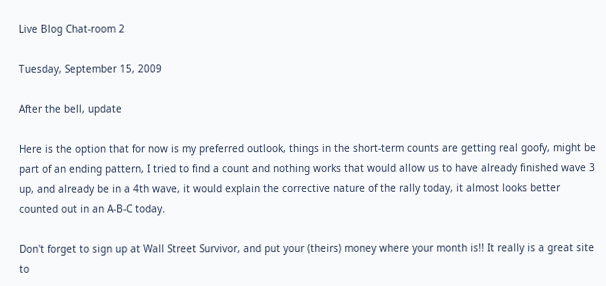Live Blog Chat-room 2

Tuesday, September 15, 2009

After the bell, update

Here is the option that for now is my preferred outlook, things in the short-term counts are getting real goofy, might be part of an ending pattern, I tried to find a count and nothing works that would allow us to have already finished wave 3 up, and already be in a 4th wave, it would explain the corrective nature of the rally today, it almost looks better counted out in an A-B-C today.

Don't forget to sign up at Wall Street Survivor, and put your (theirs) money where your month is!! It really is a great site to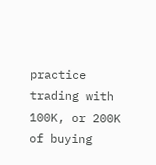practice trading with 100K, or 200K of buying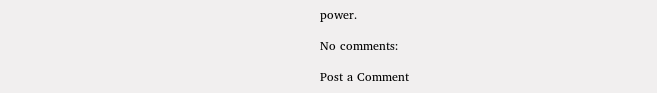power.

No comments:

Post a Comment